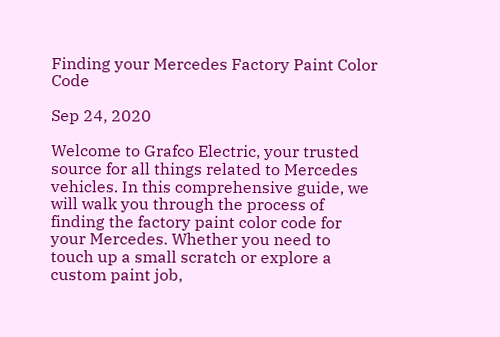Finding your Mercedes Factory Paint Color Code

Sep 24, 2020

Welcome to Grafco Electric, your trusted source for all things related to Mercedes vehicles. In this comprehensive guide, we will walk you through the process of finding the factory paint color code for your Mercedes. Whether you need to touch up a small scratch or explore a custom paint job,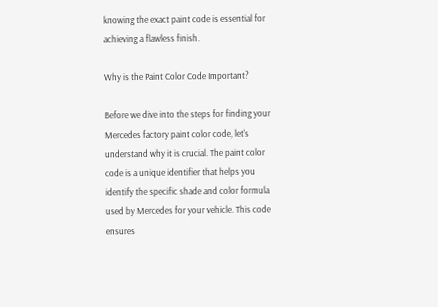knowing the exact paint code is essential for achieving a flawless finish.

Why is the Paint Color Code Important?

Before we dive into the steps for finding your Mercedes factory paint color code, let's understand why it is crucial. The paint color code is a unique identifier that helps you identify the specific shade and color formula used by Mercedes for your vehicle. This code ensures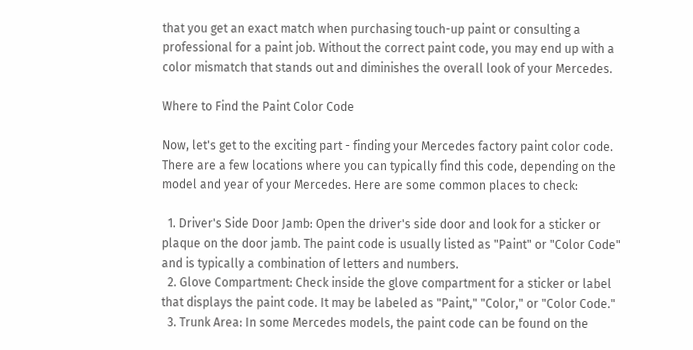that you get an exact match when purchasing touch-up paint or consulting a professional for a paint job. Without the correct paint code, you may end up with a color mismatch that stands out and diminishes the overall look of your Mercedes.

Where to Find the Paint Color Code

Now, let's get to the exciting part - finding your Mercedes factory paint color code. There are a few locations where you can typically find this code, depending on the model and year of your Mercedes. Here are some common places to check:

  1. Driver's Side Door Jamb: Open the driver's side door and look for a sticker or plaque on the door jamb. The paint code is usually listed as "Paint" or "Color Code" and is typically a combination of letters and numbers.
  2. Glove Compartment: Check inside the glove compartment for a sticker or label that displays the paint code. It may be labeled as "Paint," "Color," or "Color Code."
  3. Trunk Area: In some Mercedes models, the paint code can be found on the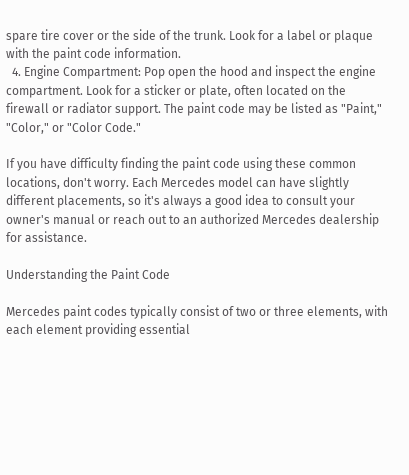spare tire cover or the side of the trunk. Look for a label or plaque with the paint code information.
  4. Engine Compartment: Pop open the hood and inspect the engine compartment. Look for a sticker or plate, often located on the firewall or radiator support. The paint code may be listed as "Paint," "Color," or "Color Code."

If you have difficulty finding the paint code using these common locations, don't worry. Each Mercedes model can have slightly different placements, so it's always a good idea to consult your owner's manual or reach out to an authorized Mercedes dealership for assistance.

Understanding the Paint Code

Mercedes paint codes typically consist of two or three elements, with each element providing essential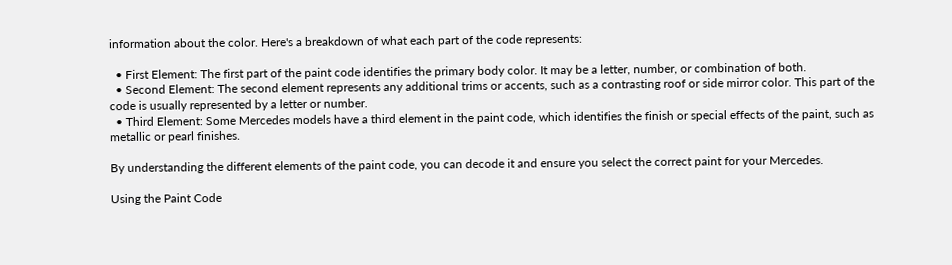information about the color. Here's a breakdown of what each part of the code represents:

  • First Element: The first part of the paint code identifies the primary body color. It may be a letter, number, or combination of both.
  • Second Element: The second element represents any additional trims or accents, such as a contrasting roof or side mirror color. This part of the code is usually represented by a letter or number.
  • Third Element: Some Mercedes models have a third element in the paint code, which identifies the finish or special effects of the paint, such as metallic or pearl finishes.

By understanding the different elements of the paint code, you can decode it and ensure you select the correct paint for your Mercedes.

Using the Paint Code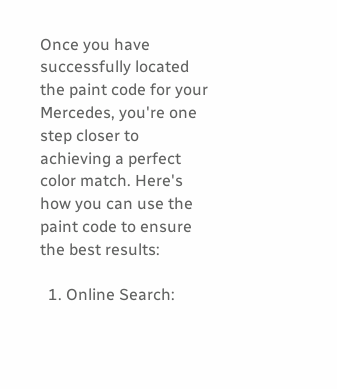Once you have successfully located the paint code for your Mercedes, you're one step closer to achieving a perfect color match. Here's how you can use the paint code to ensure the best results:

  1. Online Search: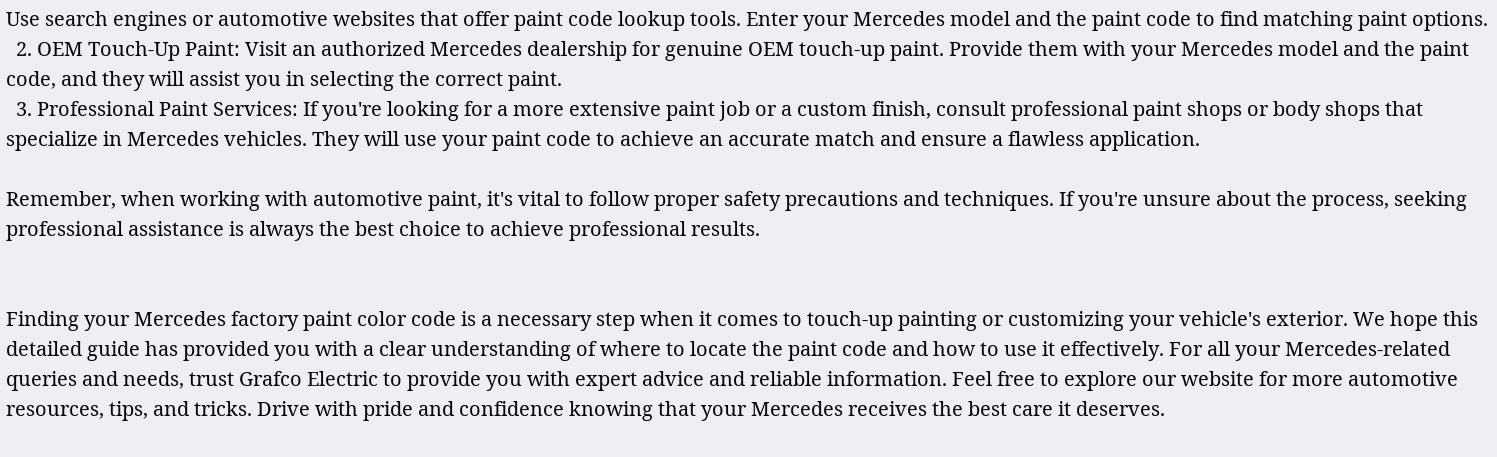Use search engines or automotive websites that offer paint code lookup tools. Enter your Mercedes model and the paint code to find matching paint options.
  2. OEM Touch-Up Paint: Visit an authorized Mercedes dealership for genuine OEM touch-up paint. Provide them with your Mercedes model and the paint code, and they will assist you in selecting the correct paint.
  3. Professional Paint Services: If you're looking for a more extensive paint job or a custom finish, consult professional paint shops or body shops that specialize in Mercedes vehicles. They will use your paint code to achieve an accurate match and ensure a flawless application.

Remember, when working with automotive paint, it's vital to follow proper safety precautions and techniques. If you're unsure about the process, seeking professional assistance is always the best choice to achieve professional results.


Finding your Mercedes factory paint color code is a necessary step when it comes to touch-up painting or customizing your vehicle's exterior. We hope this detailed guide has provided you with a clear understanding of where to locate the paint code and how to use it effectively. For all your Mercedes-related queries and needs, trust Grafco Electric to provide you with expert advice and reliable information. Feel free to explore our website for more automotive resources, tips, and tricks. Drive with pride and confidence knowing that your Mercedes receives the best care it deserves.